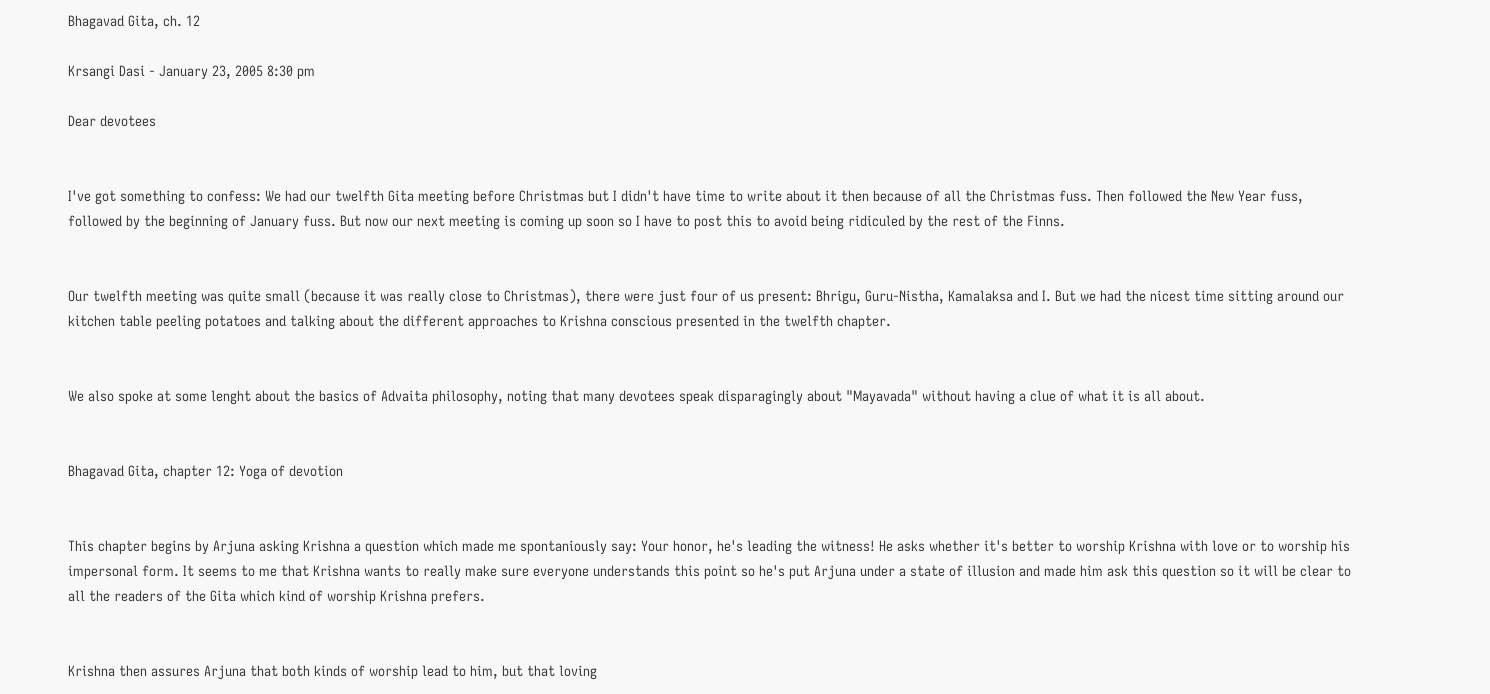Bhagavad Gita, ch. 12

Krsangi Dasi - January 23, 2005 8:30 pm

Dear devotees


I've got something to confess: We had our twelfth Gita meeting before Christmas but I didn't have time to write about it then because of all the Christmas fuss. Then followed the New Year fuss, followed by the beginning of January fuss. But now our next meeting is coming up soon so I have to post this to avoid being ridiculed by the rest of the Finns.


Our twelfth meeting was quite small (because it was really close to Christmas), there were just four of us present: Bhrigu, Guru-Nistha, Kamalaksa and I. But we had the nicest time sitting around our kitchen table peeling potatoes and talking about the different approaches to Krishna conscious presented in the twelfth chapter.


We also spoke at some lenght about the basics of Advaita philosophy, noting that many devotees speak disparagingly about "Mayavada" without having a clue of what it is all about.


Bhagavad Gita, chapter 12: Yoga of devotion


This chapter begins by Arjuna asking Krishna a question which made me spontaniously say: Your honor, he's leading the witness! He asks whether it's better to worship Krishna with love or to worship his impersonal form. It seems to me that Krishna wants to really make sure everyone understands this point so he's put Arjuna under a state of illusion and made him ask this question so it will be clear to all the readers of the Gita which kind of worship Krishna prefers.


Krishna then assures Arjuna that both kinds of worship lead to him, but that loving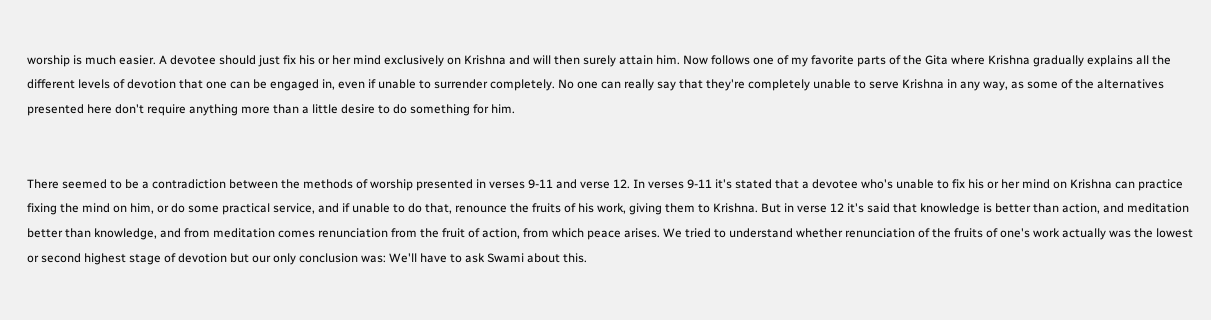worship is much easier. A devotee should just fix his or her mind exclusively on Krishna and will then surely attain him. Now follows one of my favorite parts of the Gita where Krishna gradually explains all the different levels of devotion that one can be engaged in, even if unable to surrender completely. No one can really say that they're completely unable to serve Krishna in any way, as some of the alternatives presented here don't require anything more than a little desire to do something for him.


There seemed to be a contradiction between the methods of worship presented in verses 9-11 and verse 12. In verses 9-11 it's stated that a devotee who's unable to fix his or her mind on Krishna can practice fixing the mind on him, or do some practical service, and if unable to do that, renounce the fruits of his work, giving them to Krishna. But in verse 12 it's said that knowledge is better than action, and meditation better than knowledge, and from meditation comes renunciation from the fruit of action, from which peace arises. We tried to understand whether renunciation of the fruits of one's work actually was the lowest or second highest stage of devotion but our only conclusion was: We'll have to ask Swami about this.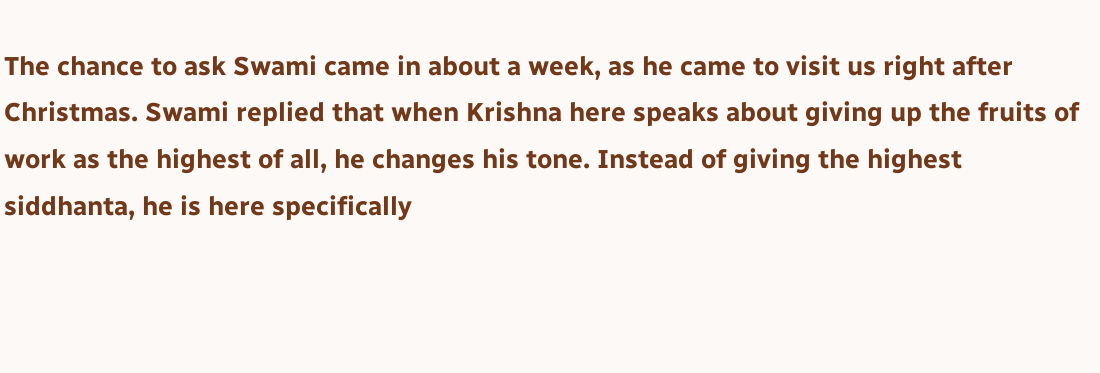The chance to ask Swami came in about a week, as he came to visit us right after Christmas. Swami replied that when Krishna here speaks about giving up the fruits of work as the highest of all, he changes his tone. Instead of giving the highest siddhanta, he is here specifically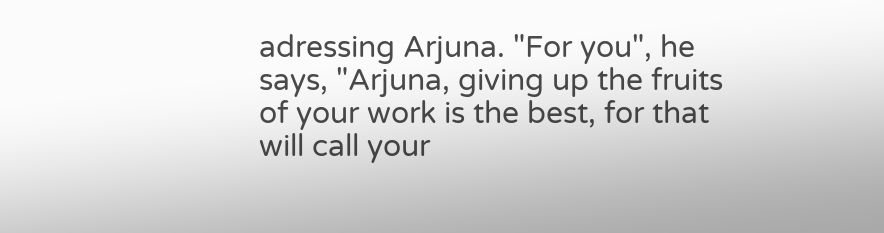adressing Arjuna. "For you", he says, "Arjuna, giving up the fruits of your work is the best, for that will call your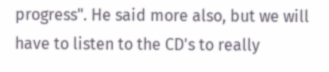progress". He said more also, but we will have to listen to the CD's to really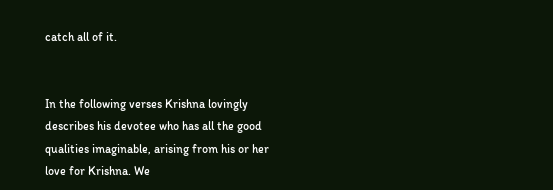catch all of it.


In the following verses Krishna lovingly describes his devotee who has all the good qualities imaginable, arising from his or her love for Krishna. We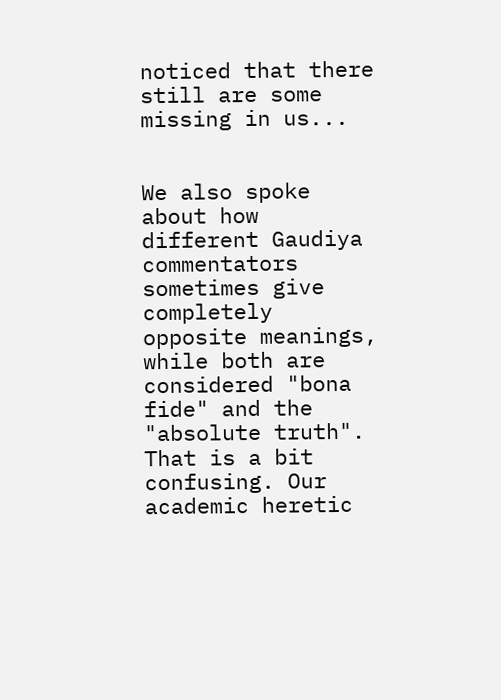noticed that there still are some missing in us...


We also spoke about how different Gaudiya commentators sometimes give completely opposite meanings, while both are considered "bona fide" and the "absolute truth". That is a bit confusing. Our academic heretic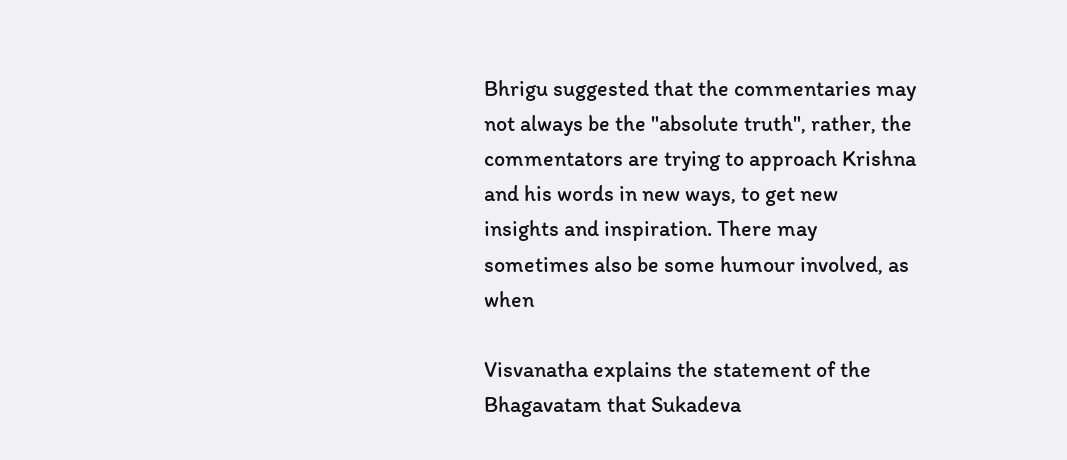Bhrigu suggested that the commentaries may not always be the "absolute truth", rather, the commentators are trying to approach Krishna and his words in new ways, to get new insights and inspiration. There may sometimes also be some humour involved, as when

Visvanatha explains the statement of the Bhagavatam that Sukadeva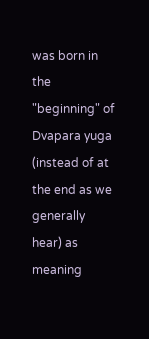was born in the "beginning" of Dvapara yuga (instead of at the end as we generally hear) as meaning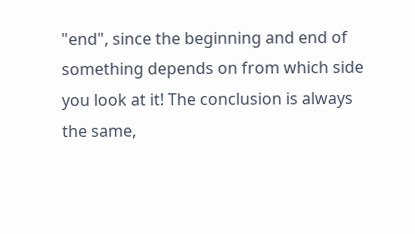"end", since the beginning and end of something depends on from which side you look at it! The conclusion is always the same,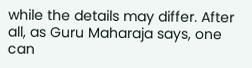while the details may differ. After all, as Guru Maharaja says, one can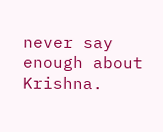never say enough about Krishna.